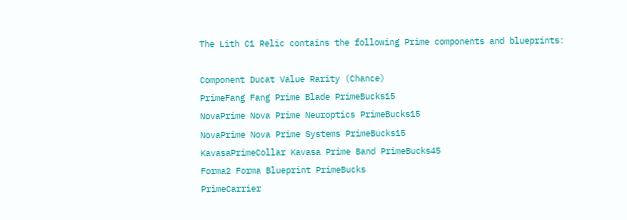The Lith C1 Relic contains the following Prime components and blueprints:

Component Ducat Value Rarity (Chance)
PrimeFang Fang Prime Blade PrimeBucks15
NovaPrime Nova Prime Neuroptics PrimeBucks15
NovaPrime Nova Prime Systems PrimeBucks15
KavasaPrimeCollar Kavasa Prime Band PrimeBucks45
Forma2 Forma Blueprint PrimeBucks
PrimeCarrier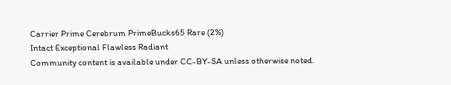Carrier Prime Cerebrum PrimeBucks65 Rare (2%)
Intact Exceptional Flawless Radiant
Community content is available under CC-BY-SA unless otherwise noted.